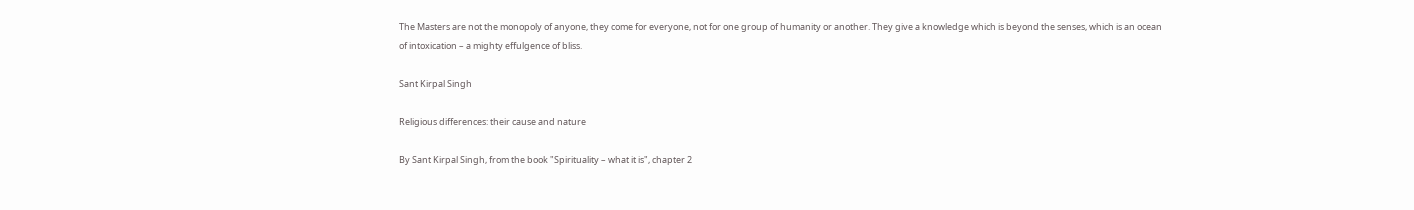The Masters are not the monopoly of anyone, they come for everyone, not for one group of humanity or another. They give a knowledge which is beyond the senses, which is an ocean of intoxication – a mighty effulgence of bliss.

Sant Kirpal Singh

Religious differences: their cause and nature

By Sant Kirpal Singh, from the book "Spirituality – what it is", chapter 2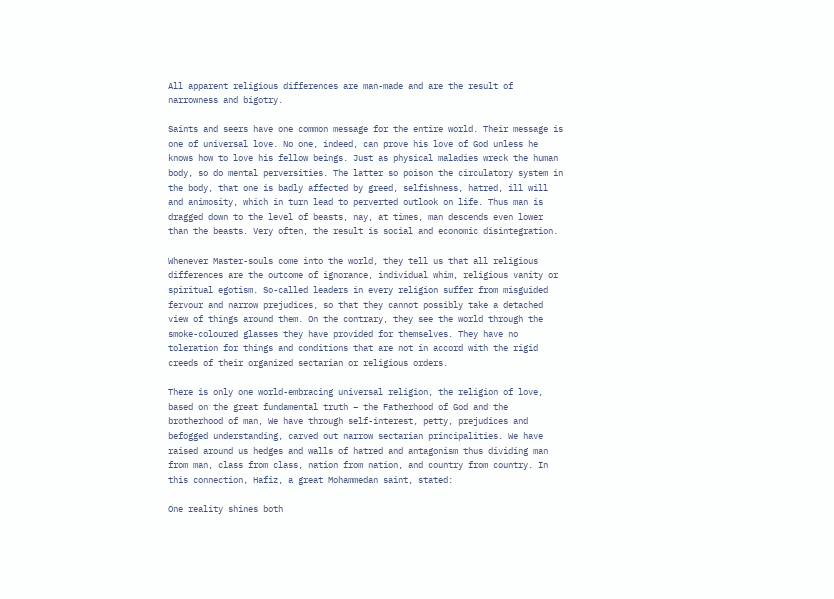All apparent religious differences are man-made and are the result of narrowness and bigotry.

Saints and seers have one common message for the entire world. Their message is one of universal love. No one, indeed, can prove his love of God unless he knows how to love his fellow beings. Just as physical maladies wreck the human body, so do mental perversities. The latter so poison the circulatory system in the body, that one is badly affected by greed, selfishness, hatred, ill will and animosity, which in turn lead to perverted outlook on life. Thus man is dragged down to the level of beasts, nay, at times, man descends even lower than the beasts. Very often, the result is social and economic disintegration.

Whenever Master-souls come into the world, they tell us that all religious differences are the outcome of ignorance, individual whim, religious vanity or spiritual egotism. So-called leaders in every religion suffer from misguided fervour and narrow prejudices, so that they cannot possibly take a detached view of things around them. On the contrary, they see the world through the smoke-coloured glasses they have provided for themselves. They have no toleration for things and conditions that are not in accord with the rigid creeds of their organized sectarian or religious orders.

There is only one world-embracing universal religion, the religion of love, based on the great fundamental truth – the Fatherhood of God and the brotherhood of man, We have through self-interest, petty, prejudices and befogged understanding, carved out narrow sectarian principalities. We have raised around us hedges and walls of hatred and antagonism thus dividing man from man, class from class, nation from nation, and country from country. In this connection, Hafiz, a great Mohammedan saint, stated:

One reality shines both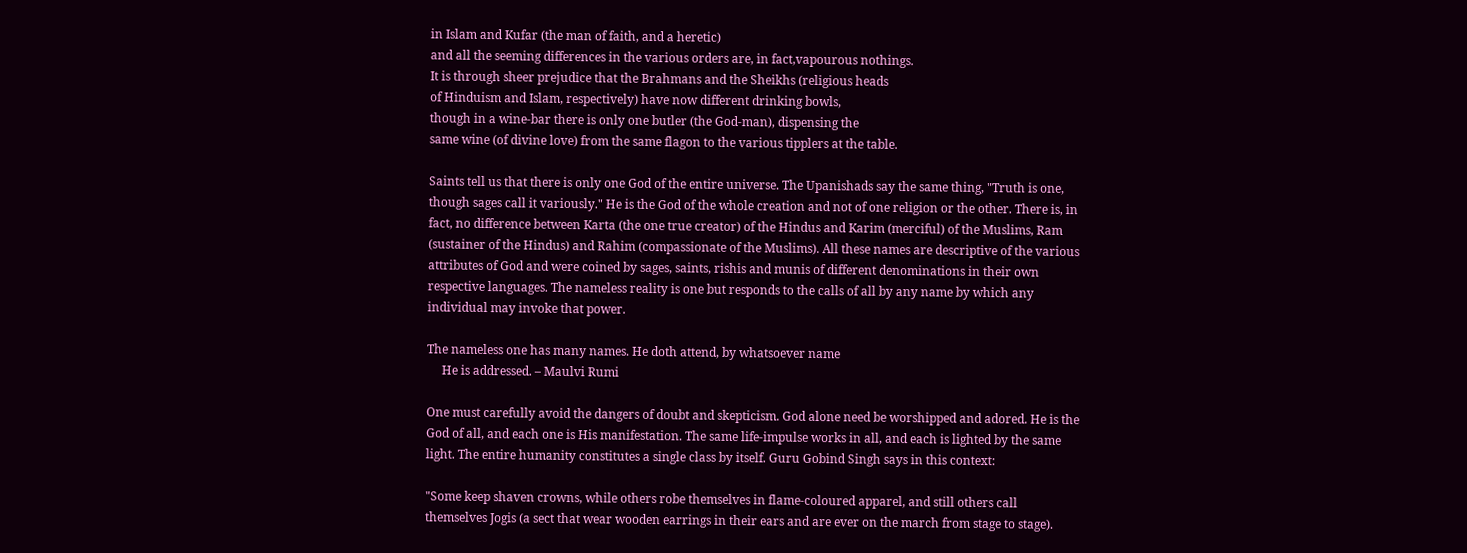in Islam and Kufar (the man of faith, and a heretic)
and all the seeming differences in the various orders are, in fact,vapourous nothings.
It is through sheer prejudice that the Brahmans and the Sheikhs (religious heads
of Hinduism and Islam, respectively) have now different drinking bowls,
though in a wine-bar there is only one butler (the God-man), dispensing the
same wine (of divine love) from the same flagon to the various tipplers at the table.

Saints tell us that there is only one God of the entire universe. The Upanishads say the same thing, "Truth is one, though sages call it variously." He is the God of the whole creation and not of one religion or the other. There is, in fact, no difference between Karta (the one true creator) of the Hindus and Karim (merciful) of the Muslims, Ram (sustainer of the Hindus) and Rahim (compassionate of the Muslims). All these names are descriptive of the various attributes of God and were coined by sages, saints, rishis and munis of different denominations in their own respective languages. The nameless reality is one but responds to the calls of all by any name by which any individual may invoke that power.

The nameless one has many names. He doth attend, by whatsoever name
     He is addressed. – Maulvi Rumi

One must carefully avoid the dangers of doubt and skepticism. God alone need be worshipped and adored. He is the God of all, and each one is His manifestation. The same life-impulse works in all, and each is lighted by the same light. The entire humanity constitutes a single class by itself. Guru Gobind Singh says in this context:

"Some keep shaven crowns, while others robe themselves in flame-coloured apparel, and still others call themselves Jogis (a sect that wear wooden earrings in their ears and are ever on the march from stage to stage).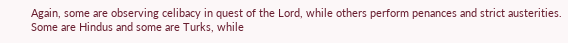Again, some are observing celibacy in quest of the Lord, while others perform penances and strict austerities. Some are Hindus and some are Turks, while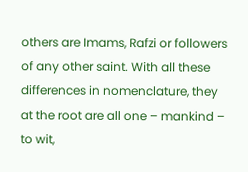others are Imams, Rafzi or followers of any other saint. With all these differences in nomenclature, they at the root are all one – mankind – to wit,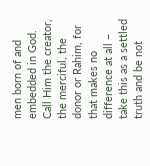men born of and embedded in God. Call Him the creator, the merciful, the donor or Rahim, for that makes no difference at all – take this as a settled truth and be not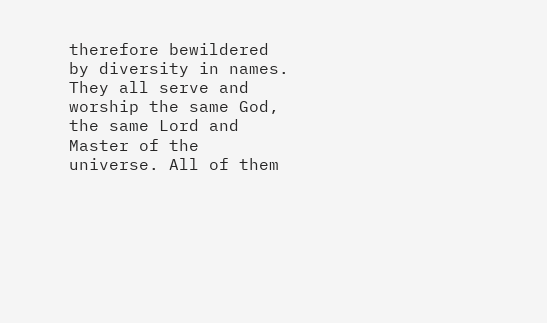therefore bewildered by diversity in names. They all serve and worship the same God, the same Lord and Master of the universe. All of them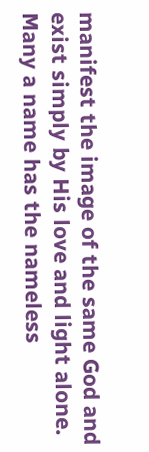manifest the image of the same God and exist simply by His love and light alone. Many a name has the nameless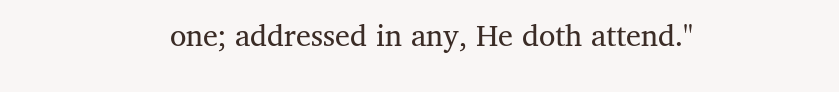one; addressed in any, He doth attend."